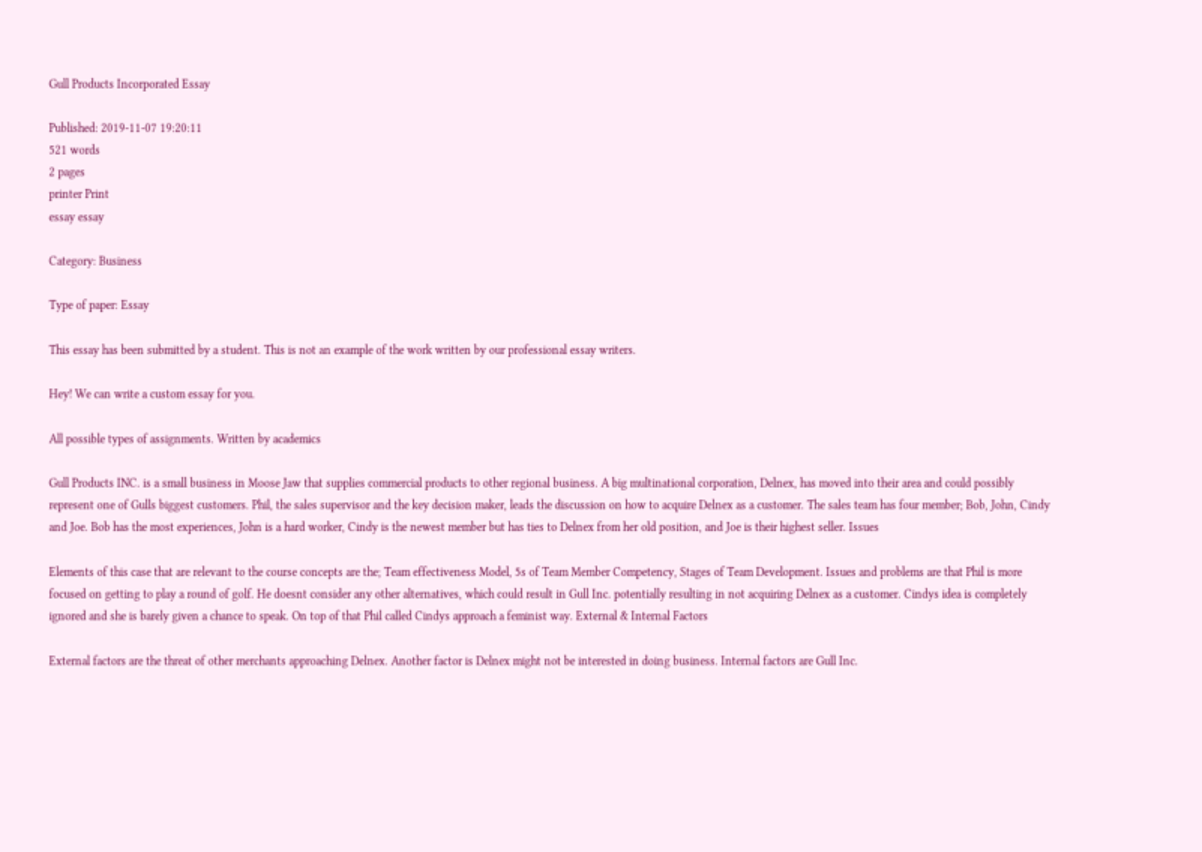Gull Products Incorporated Essay

Published: 2019-11-07 19:20:11
521 words
2 pages
printer Print
essay essay

Category: Business

Type of paper: Essay

This essay has been submitted by a student. This is not an example of the work written by our professional essay writers.

Hey! We can write a custom essay for you.

All possible types of assignments. Written by academics

Gull Products INC. is a small business in Moose Jaw that supplies commercial products to other regional business. A big multinational corporation, Delnex, has moved into their area and could possibly represent one of Gulls biggest customers. Phil, the sales supervisor and the key decision maker, leads the discussion on how to acquire Delnex as a customer. The sales team has four member; Bob, John, Cindy and Joe. Bob has the most experiences, John is a hard worker, Cindy is the newest member but has ties to Delnex from her old position, and Joe is their highest seller. Issues

Elements of this case that are relevant to the course concepts are the; Team effectiveness Model, 5s of Team Member Competency, Stages of Team Development. Issues and problems are that Phil is more focused on getting to play a round of golf. He doesnt consider any other alternatives, which could result in Gull Inc. potentially resulting in not acquiring Delnex as a customer. Cindys idea is completely ignored and she is barely given a chance to speak. On top of that Phil called Cindys approach a feminist way. External & Internal Factors

External factors are the threat of other merchants approaching Delnex. Another factor is Delnex might not be interested in doing business. Internal factors are Gull Inc.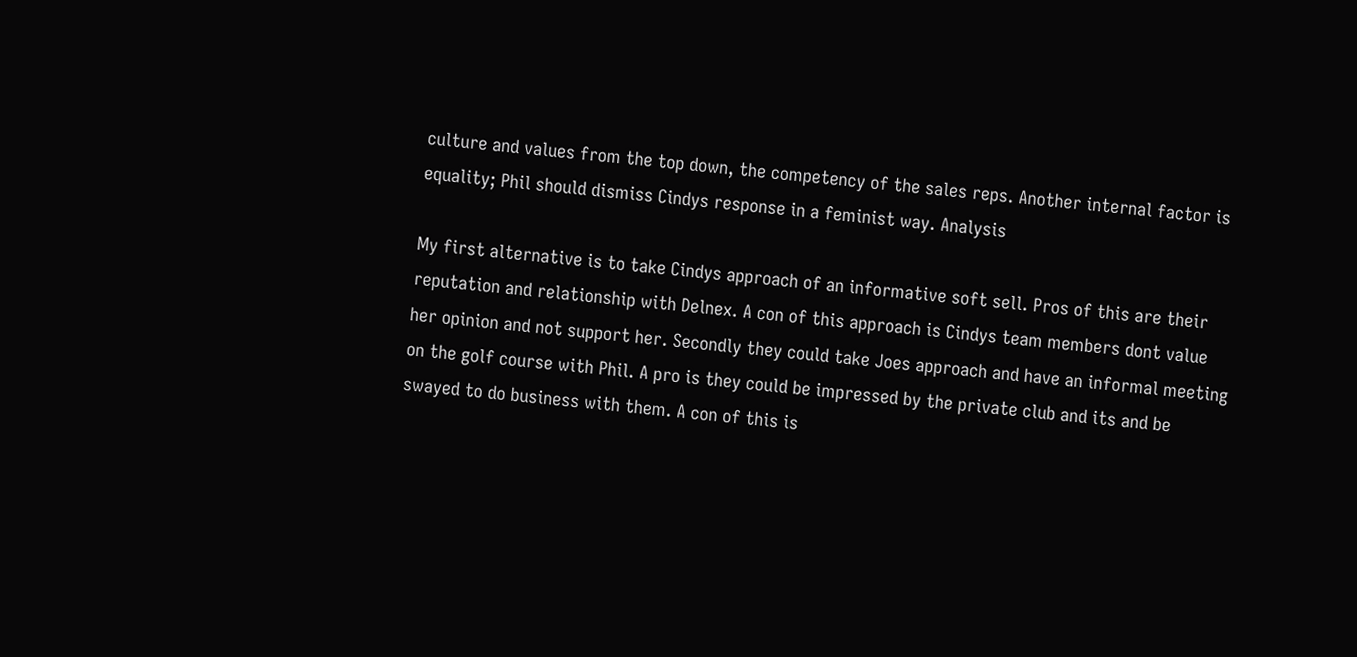culture and values from the top down, the competency of the sales reps. Another internal factor is equality; Phil should dismiss Cindys response in a feminist way. Analysis

My first alternative is to take Cindys approach of an informative soft sell. Pros of this are their reputation and relationship with Delnex. A con of this approach is Cindys team members dont value her opinion and not support her. Secondly they could take Joes approach and have an informal meeting on the golf course with Phil. A pro is they could be impressed by the private club and its and be swayed to do business with them. A con of this is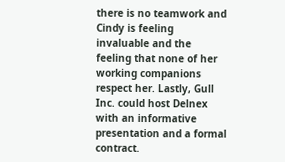there is no teamwork and Cindy is feeling invaluable and the feeling that none of her working companions respect her. Lastly, Gull Inc. could host Delnex with an informative presentation and a formal contract.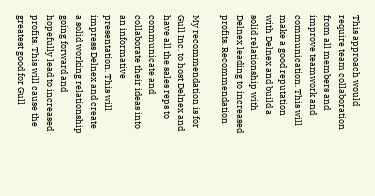This approach would require team collaboration from all members and improve teamwork and communication. This will make a good reputation with Delnex and build a solid relationship with Delnex leading to increased profits. Recommendation

My recommendation is for Gull Inc. to host Delnex and have all the sales reps to communicate and collaborate their ideas into an informative presentation. This will impress Delnex and create a solid working relationship going forward and hopefully lead to increased profits. This will cause the greatest good for Gull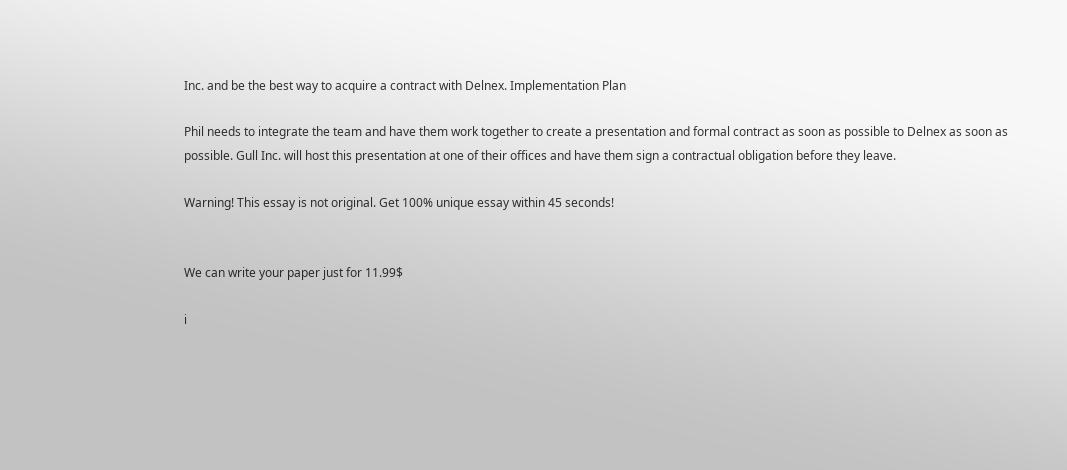Inc. and be the best way to acquire a contract with Delnex. Implementation Plan

Phil needs to integrate the team and have them work together to create a presentation and formal contract as soon as possible to Delnex as soon as possible. Gull Inc. will host this presentation at one of their offices and have them sign a contractual obligation before they leave.

Warning! This essay is not original. Get 100% unique essay within 45 seconds!


We can write your paper just for 11.99$

i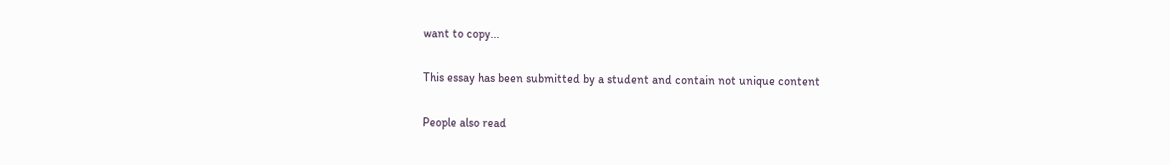want to copy...

This essay has been submitted by a student and contain not unique content

People also read